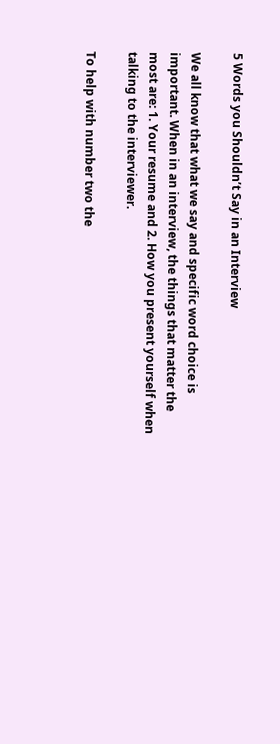5 Words you Shouldn’t Say in an Interview

We all know that what we say and specific word choice is important. When in an interview, the things that matter the most are: 1. Your resume and 2. How you present yourself when talking to the interviewer.

To help with number two the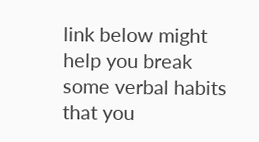link below might help you break some verbal habits that you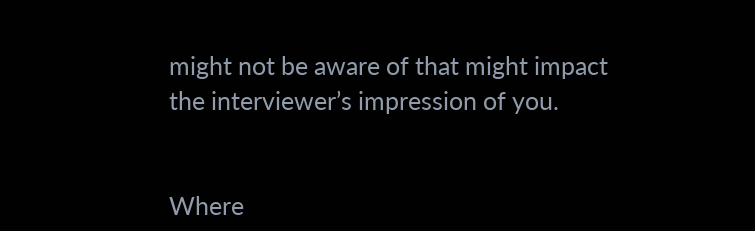might not be aware of that might impact the interviewer’s impression of you.


Where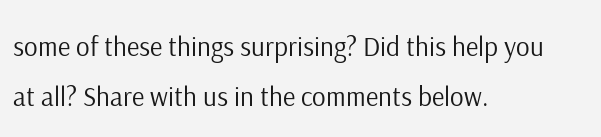some of these things surprising? Did this help you at all? Share with us in the comments below.